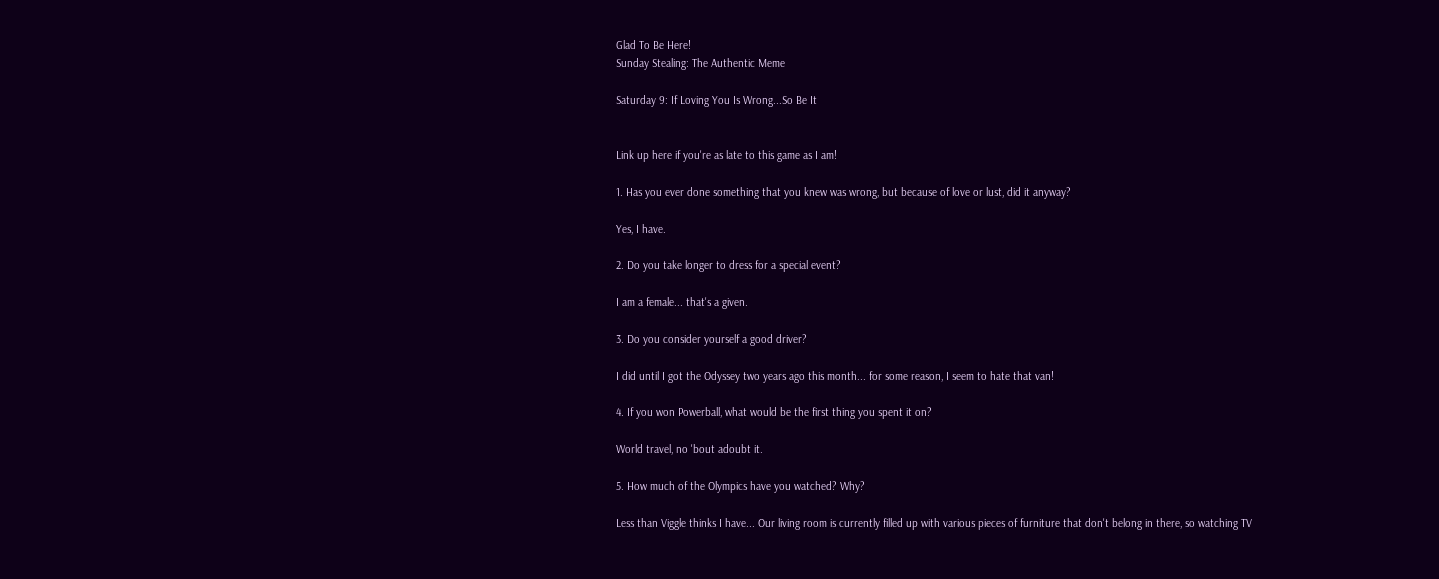Glad To Be Here!
Sunday Stealing: The Authentic Meme

Saturday 9: If Loving You Is Wrong...So Be It


Link up here if you're as late to this game as I am!

1. Has you ever done something that you knew was wrong, but because of love or lust, did it anyway?

Yes, I have.

2. Do you take longer to dress for a special event?

I am a female... that's a given.

3. Do you consider yourself a good driver?

I did until I got the Odyssey two years ago this month... for some reason, I seem to hate that van!

4. If you won Powerball, what would be the first thing you spent it on?

World travel, no 'bout adoubt it.

5. How much of the Olympics have you watched? Why?

Less than Viggle thinks I have... Our living room is currently filled up with various pieces of furniture that don't belong in there, so watching TV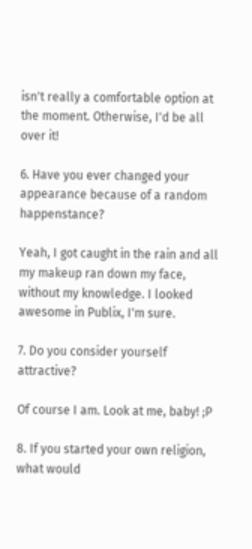isn't really a comfortable option at the moment. Otherwise, I'd be all over it!

6. Have you ever changed your appearance because of a random happenstance?

Yeah, I got caught in the rain and all my makeup ran down my face, without my knowledge. I looked awesome in Publix, I'm sure.

7. Do you consider yourself attractive?

Of course I am. Look at me, baby! ;P

8. If you started your own religion, what would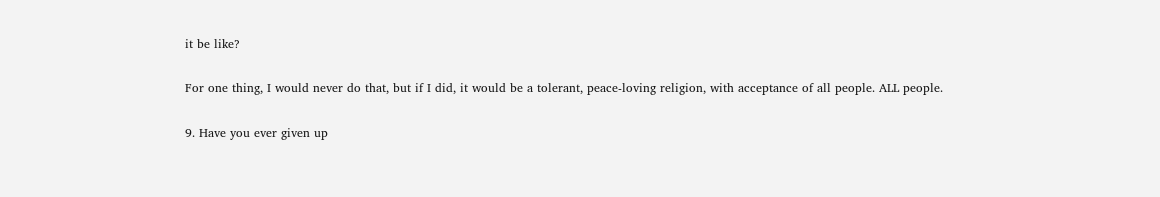it be like?

For one thing, I would never do that, but if I did, it would be a tolerant, peace-loving religion, with acceptance of all people. ALL people.

9. Have you ever given up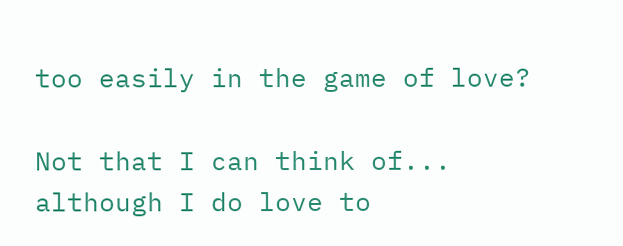too easily in the game of love?

Not that I can think of... although I do love to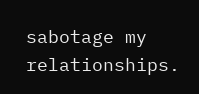sabotage my relationships.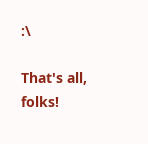:\

That's all, folks!